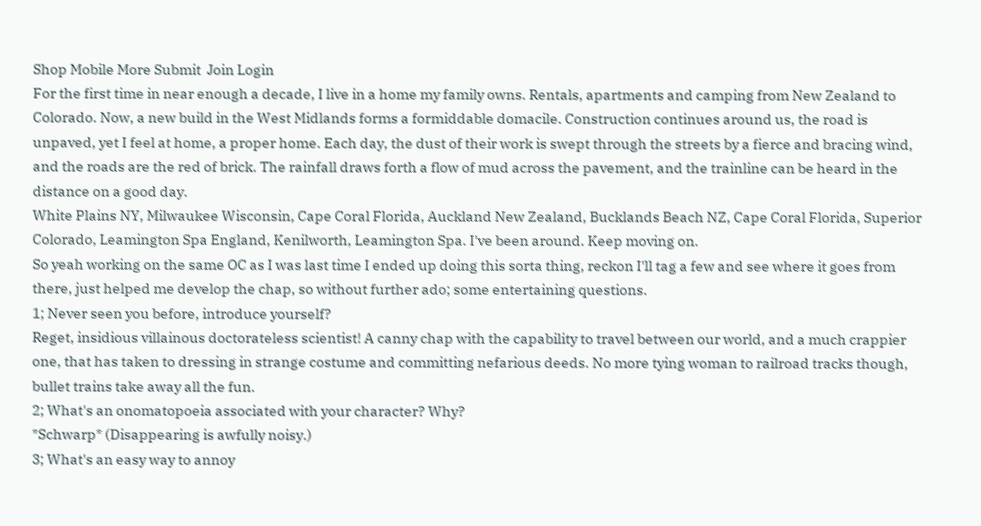Shop Mobile More Submit  Join Login
For the first time in near enough a decade, I live in a home my family owns. Rentals, apartments and camping from New Zealand to Colorado. Now, a new build in the West Midlands forms a formiddable domacile. Construction continues around us, the road is unpaved, yet I feel at home, a proper home. Each day, the dust of their work is swept through the streets by a fierce and bracing wind, and the roads are the red of brick. The rainfall draws forth a flow of mud across the pavement, and the trainline can be heard in the distance on a good day.
White Plains NY, Milwaukee Wisconsin, Cape Coral Florida, Auckland New Zealand, Bucklands Beach NZ, Cape Coral Florida, Superior Colorado, Leamington Spa England, Kenilworth, Leamington Spa. I've been around. Keep moving on.
So yeah working on the same OC as I was last time I ended up doing this sorta thing, reckon I'll tag a few and see where it goes from there, just helped me develop the chap, so without further ado; some entertaining questions.
1; Never seen you before, introduce yourself?
Reget, insidious villainous doctorateless scientist! A canny chap with the capability to travel between our world, and a much crappier one, that has taken to dressing in strange costume and committing nefarious deeds. No more tying woman to railroad tracks though, bullet trains take away all the fun.
2; What's an onomatopoeia associated with your character? Why?
*Schwarp* (Disappearing is awfully noisy.)
3; What's an easy way to annoy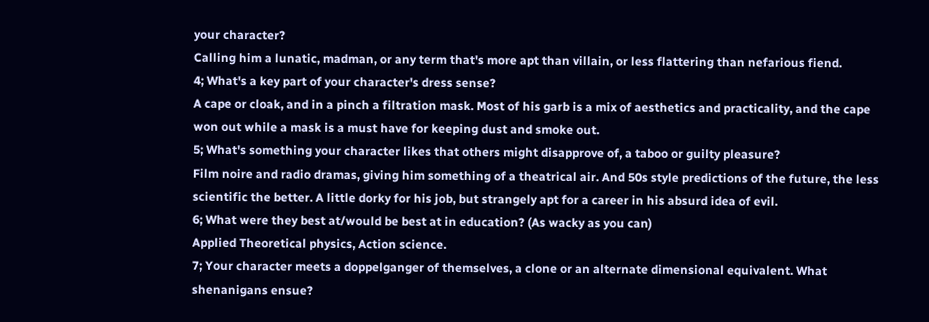your character?
Calling him a lunatic, madman, or any term that's more apt than villain, or less flattering than nefarious fiend.
4; What's a key part of your character's dress sense?
A cape or cloak, and in a pinch a filtration mask. Most of his garb is a mix of aesthetics and practicality, and the cape won out while a mask is a must have for keeping dust and smoke out.
5; What's something your character likes that others might disapprove of, a taboo or guilty pleasure?
Film noire and radio dramas, giving him something of a theatrical air. And 50s style predictions of the future, the less scientific the better. A little dorky for his job, but strangely apt for a career in his absurd idea of evil.
6; What were they best at/would be best at in education? (As wacky as you can)
Applied Theoretical physics, Action science.
7; Your character meets a doppelganger of themselves, a clone or an alternate dimensional equivalent. What shenanigans ensue?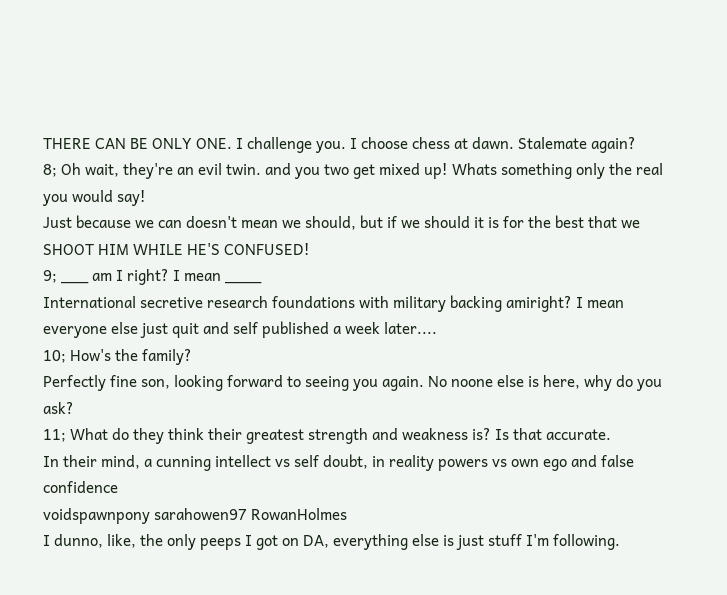THERE CAN BE ONLY ONE. I challenge you. I choose chess at dawn. Stalemate again?
8; Oh wait, they're an evil twin. and you two get mixed up! Whats something only the real you would say!
Just because we can doesn't mean we should, but if we should it is for the best that we SHOOT HIM WHILE HE'S CONFUSED!
9; ___ am I right? I mean ____
International secretive research foundations with military backing amiright? I mean everyone else just quit and self published a week later....
10; How's the family?
Perfectly fine son, looking forward to seeing you again. No noone else is here, why do you ask?
11; What do they think their greatest strength and weakness is? Is that accurate.
In their mind, a cunning intellect vs self doubt, in reality powers vs own ego and false confidence
voidspawnpony sarahowen97 RowanHolmes
I dunno, like, the only peeps I got on DA, everything else is just stuff I'm following.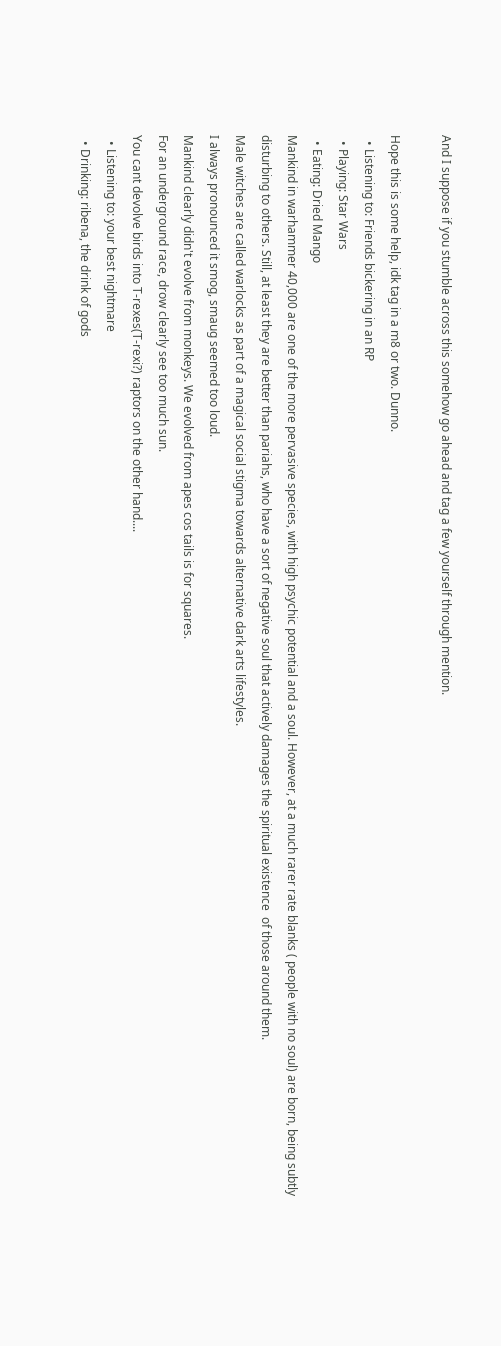And I suppose if you stumble across this somehow go ahead and tag a few yourself through mention.

Hope this is some help, idk tag in a m8 or two. Dunno.
  • Listening to: Friends bickering in an RP
  • Playing: Star Wars
  • Eating: Dried Mango
Mankind in warhammer 40,000 are one of the more pervasive species, with high psychic potential and a soul. However, at a much rarer rate blanks ( people with no soul) are born, being subtly disturbing to others. Still, at least they are better than pariahs, who have a sort of negative soul that actively damages the spiritual existence  of those around them.
Male witches are called warlocks as part of a magical social stigma towards alternative dark arts lifestyles.
I always pronounced it smog, smaug seemed too loud.
Mankind clearly didn't evolve from monkeys. We evolved from apes cos tails is for squares.
For an underground race, drow clearly see too much sun.
You cant devolve birds into T-rexes(T-rexi?) raptors on the other hand....
  • Listening to: your best nightmare
  • Drinking: ribena, the drink of gods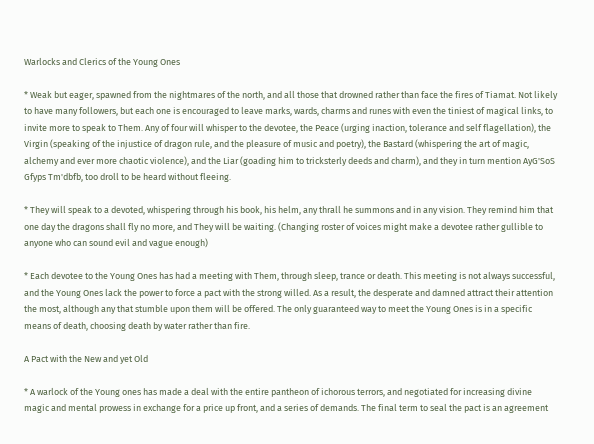Warlocks and Clerics of the Young Ones

* Weak but eager, spawned from the nightmares of the north, and all those that drowned rather than face the fires of Tiamat. Not likely to have many followers, but each one is encouraged to leave marks, wards, charms and runes with even the tiniest of magical links, to invite more to speak to Them. Any of four will whisper to the devotee, the Peace (urging inaction, tolerance and self flagellation), the Virgin (speaking of the injustice of dragon rule, and the pleasure of music and poetry), the Bastard (whispering the art of magic, alchemy and ever more chaotic violence), and the Liar (goading him to tricksterly deeds and charm), and they in turn mention AyG'SoS Gfyps Tm'dbfb, too droll to be heard without fleeing.

* They will speak to a devoted, whispering through his book, his helm, any thrall he summons and in any vision. They remind him that one day the dragons shall fly no more, and They will be waiting. (Changing roster of voices might make a devotee rather gullible to anyone who can sound evil and vague enough)

* Each devotee to the Young Ones has had a meeting with Them, through sleep, trance or death. This meeting is not always successful, and the Young Ones lack the power to force a pact with the strong willed. As a result, the desperate and damned attract their attention the most, although any that stumble upon them will be offered. The only guaranteed way to meet the Young Ones is in a specific means of death, choosing death by water rather than fire.

A Pact with the New and yet Old

* A warlock of the Young ones has made a deal with the entire pantheon of ichorous terrors, and negotiated for increasing divine magic and mental prowess in exchange for a price up front, and a series of demands. The final term to seal the pact is an agreement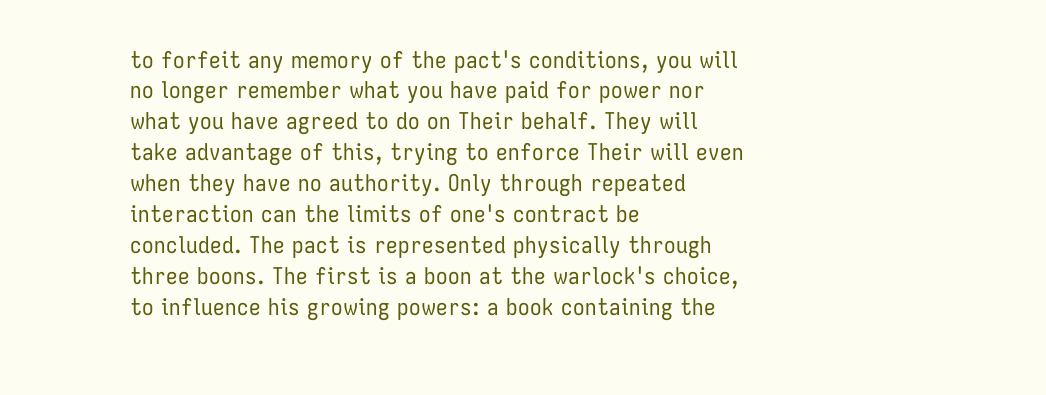to forfeit any memory of the pact's conditions, you will no longer remember what you have paid for power nor what you have agreed to do on Their behalf. They will take advantage of this, trying to enforce Their will even when they have no authority. Only through repeated interaction can the limits of one's contract be concluded. The pact is represented physically through three boons. The first is a boon at the warlock's choice, to influence his growing powers: a book containing the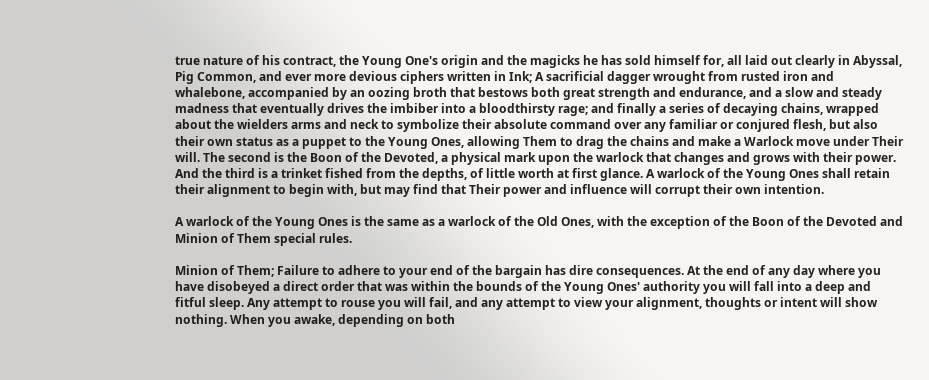true nature of his contract, the Young One's origin and the magicks he has sold himself for, all laid out clearly in Abyssal, Pig Common, and ever more devious ciphers written in Ink; A sacrificial dagger wrought from rusted iron and whalebone, accompanied by an oozing broth that bestows both great strength and endurance, and a slow and steady madness that eventually drives the imbiber into a bloodthirsty rage; and finally a series of decaying chains, wrapped about the wielders arms and neck to symbolize their absolute command over any familiar or conjured flesh, but also their own status as a puppet to the Young Ones, allowing Them to drag the chains and make a Warlock move under Their will. The second is the Boon of the Devoted, a physical mark upon the warlock that changes and grows with their power. And the third is a trinket fished from the depths, of little worth at first glance. A warlock of the Young Ones shall retain their alignment to begin with, but may find that Their power and influence will corrupt their own intention.

A warlock of the Young Ones is the same as a warlock of the Old Ones, with the exception of the Boon of the Devoted and Minion of Them special rules.

Minion of Them; Failure to adhere to your end of the bargain has dire consequences. At the end of any day where you have disobeyed a direct order that was within the bounds of the Young Ones' authority you will fall into a deep and fitful sleep. Any attempt to rouse you will fail, and any attempt to view your alignment, thoughts or intent will show nothing. When you awake, depending on both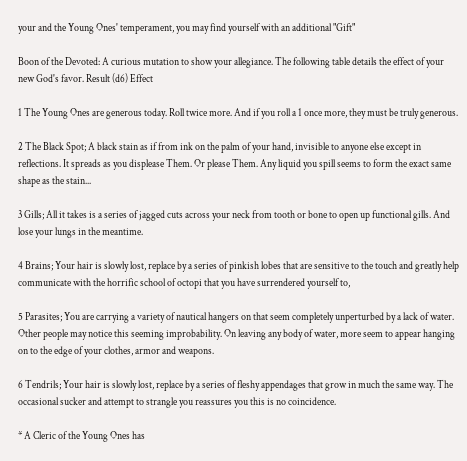your and the Young Ones' temperament, you may find yourself with an additional "Gift"

Boon of the Devoted: A curious mutation to show your allegiance. The following table details the effect of your new God's favor. Result (d6) Effect

1 The Young Ones are generous today. Roll twice more. And if you roll a 1 once more, they must be truly generous.

2 The Black Spot; A black stain as if from ink on the palm of your hand, invisible to anyone else except in reflections. It spreads as you displease Them. Or please Them. Any liquid you spill seems to form the exact same shape as the stain...

3 Gills; All it takes is a series of jagged cuts across your neck from tooth or bone to open up functional gills. And lose your lungs in the meantime.

4 Brains; Your hair is slowly lost, replace by a series of pinkish lobes that are sensitive to the touch and greatly help communicate with the horrific school of octopi that you have surrendered yourself to,

5 Parasites; You are carrying a variety of nautical hangers on that seem completely unperturbed by a lack of water. Other people may notice this seeming improbability. On leaving any body of water, more seem to appear hanging on to the edge of your clothes, armor and weapons.

6 Tendrils; Your hair is slowly lost, replace by a series of fleshy appendages that grow in much the same way. The occasional sucker and attempt to strangle you reassures you this is no coincidence.

* A Cleric of the Young Ones has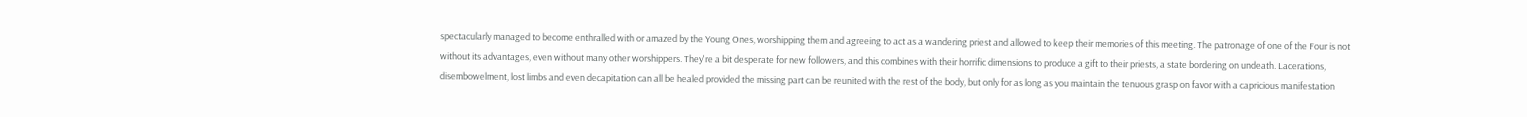spectacularly managed to become enthralled with or amazed by the Young Ones, worshipping them and agreeing to act as a wandering priest and allowed to keep their memories of this meeting. The patronage of one of the Four is not without its advantages, even without many other worshippers. They're a bit desperate for new followers, and this combines with their horrific dimensions to produce a gift to their priests, a state bordering on undeath. Lacerations, disembowelment, lost limbs and even decapitation can all be healed provided the missing part can be reunited with the rest of the body, but only for as long as you maintain the tenuous grasp on favor with a capricious manifestation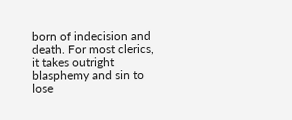born of indecision and death. For most clerics, it takes outright blasphemy and sin to lose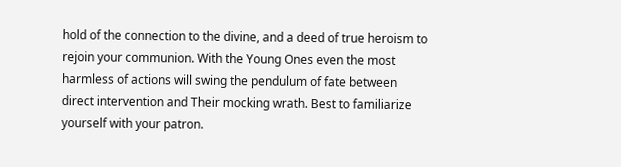hold of the connection to the divine, and a deed of true heroism to rejoin your communion. With the Young Ones even the most harmless of actions will swing the pendulum of fate between direct intervention and Their mocking wrath. Best to familiarize yourself with your patron.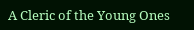A Cleric of the Young Ones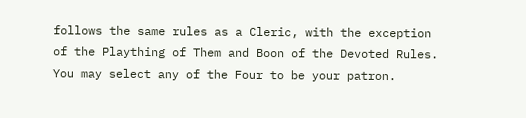follows the same rules as a Cleric, with the exception of the Plaything of Them and Boon of the Devoted Rules. You may select any of the Four to be your patron.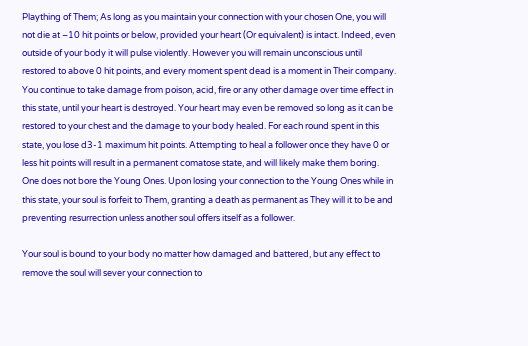Plaything of Them; As long as you maintain your connection with your chosen One, you will not die at –10 hit points or below, provided your heart (Or equivalent) is intact. Indeed, even outside of your body it will pulse violently. However you will remain unconscious until restored to above 0 hit points, and every moment spent dead is a moment in Their company. You continue to take damage from poison, acid, fire or any other damage over time effect in this state, until your heart is destroyed. Your heart may even be removed so long as it can be restored to your chest and the damage to your body healed. For each round spent in this state, you lose d3-1 maximum hit points. Attempting to heal a follower once they have 0 or less hit points will result in a permanent comatose state, and will likely make them boring. One does not bore the Young Ones. Upon losing your connection to the Young Ones while in this state, your soul is forfeit to Them, granting a death as permanent as They will it to be and preventing resurrection unless another soul offers itself as a follower.

Your soul is bound to your body no matter how damaged and battered, but any effect to remove the soul will sever your connection to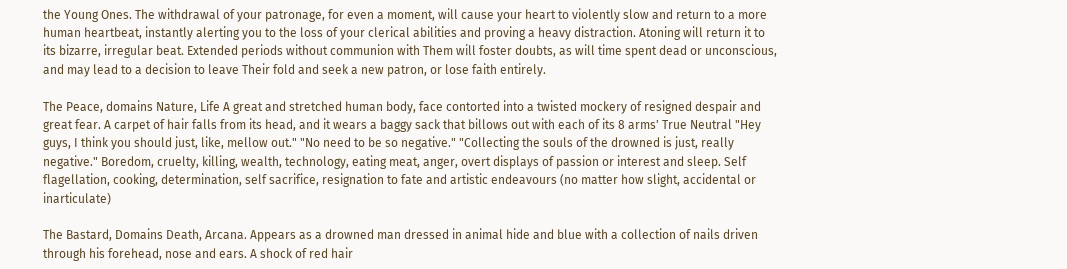the Young Ones. The withdrawal of your patronage, for even a moment, will cause your heart to violently slow and return to a more human heartbeat, instantly alerting you to the loss of your clerical abilities and proving a heavy distraction. Atoning will return it to its bizarre, irregular beat. Extended periods without communion with Them will foster doubts, as will time spent dead or unconscious, and may lead to a decision to leave Their fold and seek a new patron, or lose faith entirely.

The Peace, domains Nature, Life A great and stretched human body, face contorted into a twisted mockery of resigned despair and great fear. A carpet of hair falls from its head, and it wears a baggy sack that billows out with each of its 8 arms' True Neutral "Hey guys, I think you should just, like, mellow out." "No need to be so negative." "Collecting the souls of the drowned is just, really negative." Boredom, cruelty, killing, wealth, technology, eating meat, anger, overt displays of passion or interest and sleep. Self flagellation, cooking, determination, self sacrifice, resignation to fate and artistic endeavours (no matter how slight, accidental or inarticulate)

The Bastard, Domains Death, Arcana. Appears as a drowned man dressed in animal hide and blue with a collection of nails driven through his forehead, nose and ears. A shock of red hair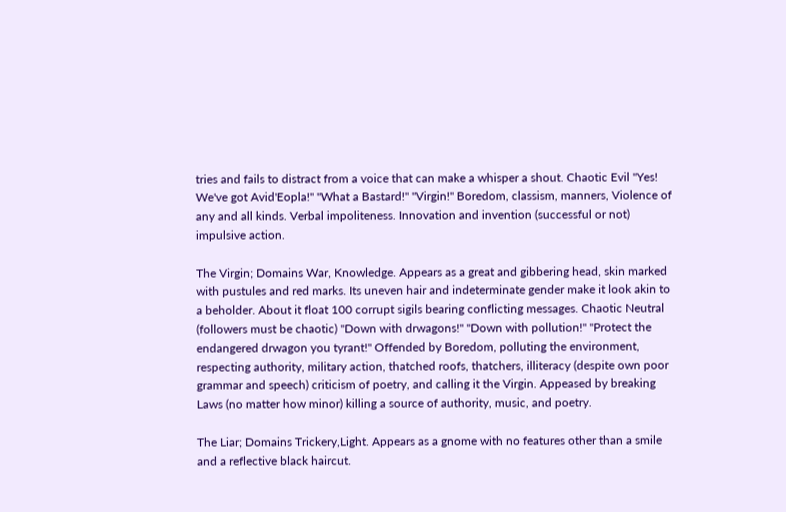tries and fails to distract from a voice that can make a whisper a shout. Chaotic Evil "Yes! We've got Avid'Eopla!" "What a Bastard!" "Virgin!" Boredom, classism, manners, Violence of any and all kinds. Verbal impoliteness. Innovation and invention (successful or not) impulsive action.

The Virgin; Domains War, Knowledge. Appears as a great and gibbering head, skin marked with pustules and red marks. Its uneven hair and indeterminate gender make it look akin to a beholder. About it float 100 corrupt sigils bearing conflicting messages. Chaotic Neutral (followers must be chaotic) "Down with drwagons!" "Down with pollution!" "Protect the endangered drwagon you tyrant!" Offended by Boredom, polluting the environment, respecting authority, military action, thatched roofs, thatchers, illiteracy (despite own poor grammar and speech) criticism of poetry, and calling it the Virgin. Appeased by breaking Laws (no matter how minor) killing a source of authority, music, and poetry.

The Liar; Domains Trickery,Light. Appears as a gnome with no features other than a smile and a reflective black haircut.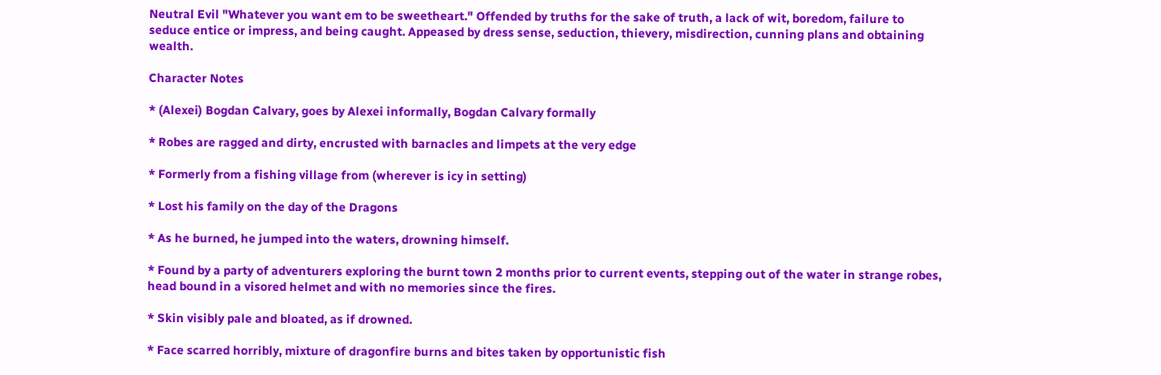Neutral Evil "Whatever you want em to be sweetheart." Offended by truths for the sake of truth, a lack of wit, boredom, failure to seduce entice or impress, and being caught. Appeased by dress sense, seduction, thievery, misdirection, cunning plans and obtaining wealth.

Character Notes

* (Alexei) Bogdan Calvary, goes by Alexei informally, Bogdan Calvary formally

* Robes are ragged and dirty, encrusted with barnacles and limpets at the very edge

* Formerly from a fishing village from (wherever is icy in setting)

* Lost his family on the day of the Dragons

* As he burned, he jumped into the waters, drowning himself.

* Found by a party of adventurers exploring the burnt town 2 months prior to current events, stepping out of the water in strange robes, head bound in a visored helmet and with no memories since the fires.

* Skin visibly pale and bloated, as if drowned.

* Face scarred horribly, mixture of dragonfire burns and bites taken by opportunistic fish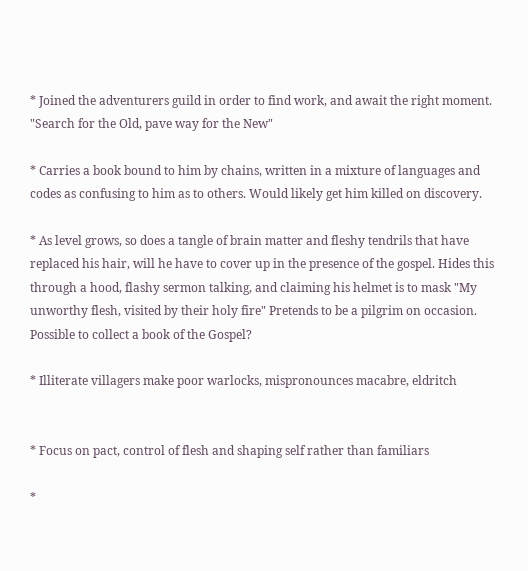* Joined the adventurers guild in order to find work, and await the right moment. "Search for the Old, pave way for the New"

* Carries a book bound to him by chains, written in a mixture of languages and codes as confusing to him as to others. Would likely get him killed on discovery.

* As level grows, so does a tangle of brain matter and fleshy tendrils that have replaced his hair, will he have to cover up in the presence of the gospel. Hides this through a hood, flashy sermon talking, and claiming his helmet is to mask "My unworthy flesh, visited by their holy fire" Pretends to be a pilgrim on occasion. Possible to collect a book of the Gospel?

* Illiterate villagers make poor warlocks, mispronounces macabre, eldritch


* Focus on pact, control of flesh and shaping self rather than familiars

*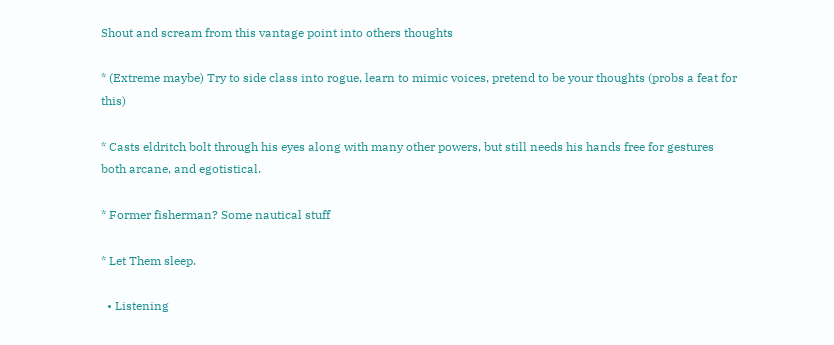Shout and scream from this vantage point into others thoughts

* (Extreme maybe) Try to side class into rogue, learn to mimic voices, pretend to be your thoughts (probs a feat for this)

* Casts eldritch bolt through his eyes along with many other powers, but still needs his hands free for gestures both arcane, and egotistical.

* Former fisherman? Some nautical stuff

* Let Them sleep.

  • Listening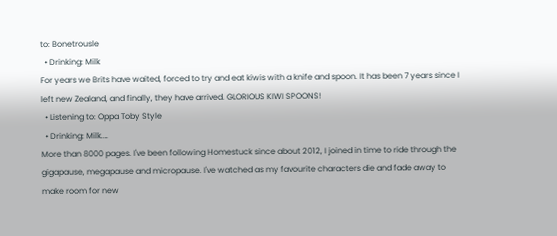to: Bonetrousle
  • Drinking: Milk
For years we Brits have waited, forced to try and eat kiwis with a knife and spoon. It has been 7 years since I left new Zealand, and finally, they have arrived. GLORIOUS KIWI SPOONS!
  • Listening to: Oppa Toby Style
  • Drinking: Milk.…
More than 8000 pages. I've been following Homestuck since about 2012, I joined in time to ride through the gigapause, megapause and micropause. I've watched as my favourite characters die and fade away to make room for new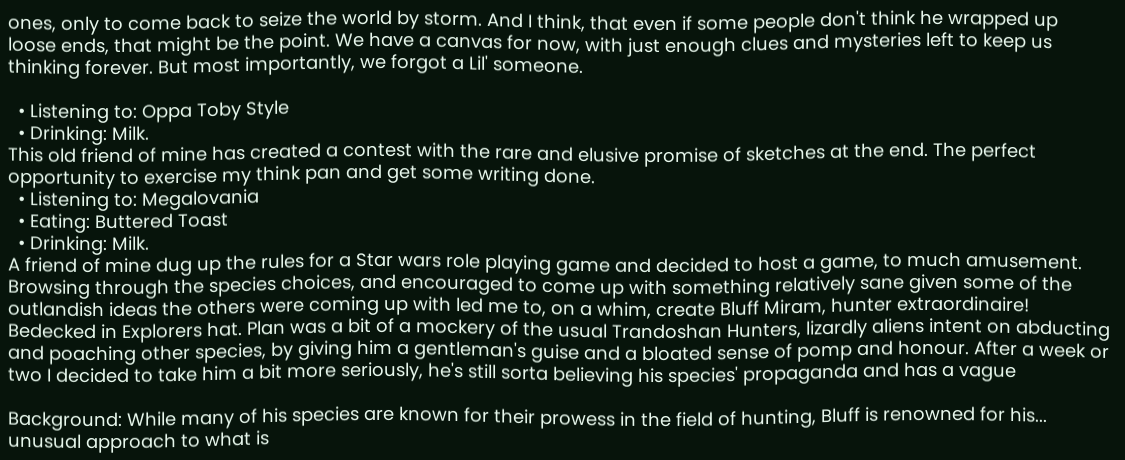ones, only to come back to seize the world by storm. And I think, that even if some people don't think he wrapped up loose ends, that might be the point. We have a canvas for now, with just enough clues and mysteries left to keep us thinking forever. But most importantly, we forgot a Lil' someone.

  • Listening to: Oppa Toby Style
  • Drinking: Milk.
This old friend of mine has created a contest with the rare and elusive promise of sketches at the end. The perfect opportunity to exercise my think pan and get some writing done.
  • Listening to: Megalovania
  • Eating: Buttered Toast
  • Drinking: Milk.
A friend of mine dug up the rules for a Star wars role playing game and decided to host a game, to much amusement. Browsing through the species choices, and encouraged to come up with something relatively sane given some of the outlandish ideas the others were coming up with led me to, on a whim, create Bluff Miram, hunter extraordinaire! Bedecked in Explorers hat. Plan was a bit of a mockery of the usual Trandoshan Hunters, lizardly aliens intent on abducting and poaching other species, by giving him a gentleman's guise and a bloated sense of pomp and honour. After a week or two I decided to take him a bit more seriously, he's still sorta believing his species' propaganda and has a vague

Background: While many of his species are known for their prowess in the field of hunting, Bluff is renowned for his... unusual approach to what is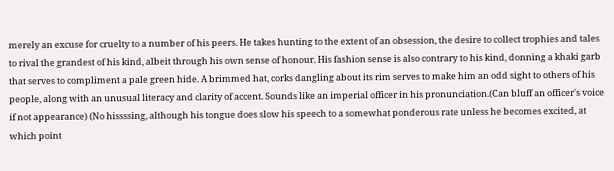merely an excuse for cruelty to a number of his peers. He takes hunting to the extent of an obsession, the desire to collect trophies and tales to rival the grandest of his kind, albeit through his own sense of honour. His fashion sense is also contrary to his kind, donning a khaki garb that serves to compliment a pale green hide. A brimmed hat, corks dangling about its rim serves to make him an odd sight to others of his people, along with an unusual literacy and clarity of accent. Sounds like an imperial officer in his pronunciation.(Can bluff an officer's voice if not appearance) (No hissssing, although his tongue does slow his speech to a somewhat ponderous rate unless he becomes excited, at which point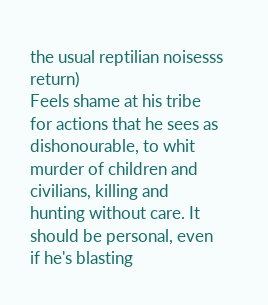the usual reptilian noisesss return)
Feels shame at his tribe for actions that he sees as dishonourable, to whit murder of children and civilians, killing and hunting without care. It should be personal, even if he's blasting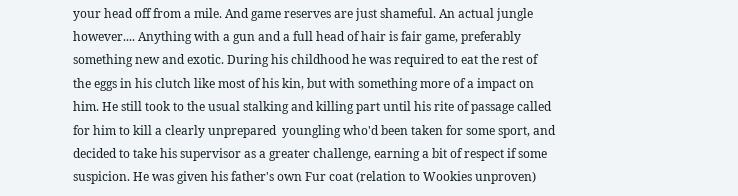your head off from a mile. And game reserves are just shameful. An actual jungle however.... Anything with a gun and a full head of hair is fair game, preferably something new and exotic. During his childhood he was required to eat the rest of the eggs in his clutch like most of his kin, but with something more of a impact on him. He still took to the usual stalking and killing part until his rite of passage called for him to kill a clearly unprepared  youngling who'd been taken for some sport, and decided to take his supervisor as a greater challenge, earning a bit of respect if some suspicion. He was given his father's own Fur coat (relation to Wookies unproven)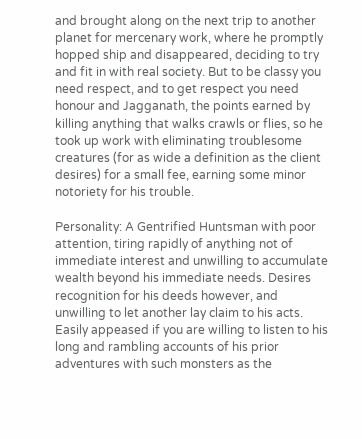and brought along on the next trip to another planet for mercenary work, where he promptly hopped ship and disappeared, deciding to try and fit in with real society. But to be classy you need respect, and to get respect you need honour and Jagganath, the points earned by killing anything that walks crawls or flies, so he took up work with eliminating troublesome creatures (for as wide a definition as the client desires) for a small fee, earning some minor notoriety for his trouble.

Personality: A Gentrified Huntsman with poor attention, tiring rapidly of anything not of immediate interest and unwilling to accumulate wealth beyond his immediate needs. Desires recognition for his deeds however, and unwilling to let another lay claim to his acts. Easily appeased if you are willing to listen to his long and rambling accounts of his prior adventures with such monsters as the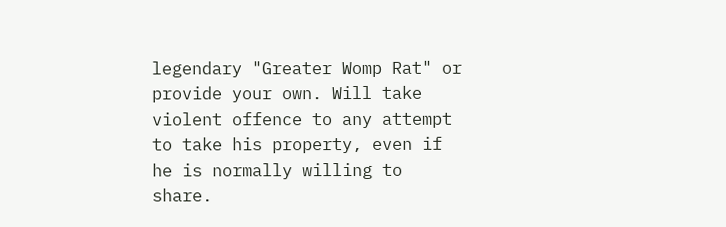legendary "Greater Womp Rat" or provide your own. Will take violent offence to any attempt to take his property, even if he is normally willing to share.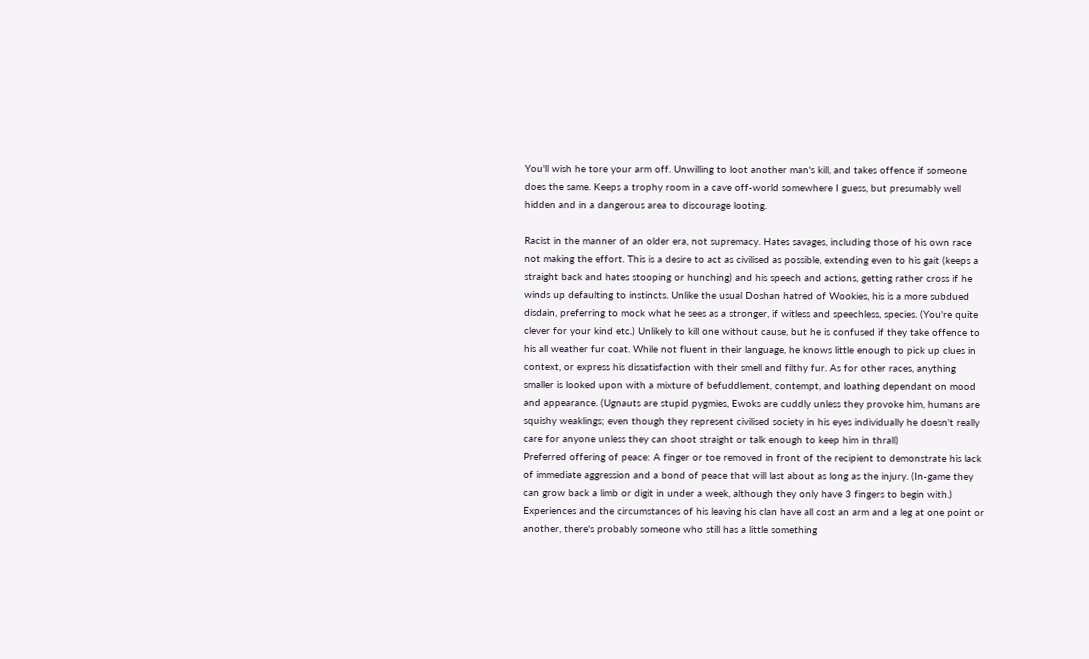You'll wish he tore your arm off. Unwilling to loot another man's kill, and takes offence if someone does the same. Keeps a trophy room in a cave off-world somewhere I guess, but presumably well hidden and in a dangerous area to discourage looting.

Racist in the manner of an older era, not supremacy. Hates savages, including those of his own race not making the effort. This is a desire to act as civilised as possible, extending even to his gait (keeps a straight back and hates stooping or hunching) and his speech and actions, getting rather cross if he winds up defaulting to instincts. Unlike the usual Doshan hatred of Wookies, his is a more subdued disdain, preferring to mock what he sees as a stronger, if witless and speechless, species. (You're quite clever for your kind etc.) Unlikely to kill one without cause, but he is confused if they take offence to his all weather fur coat. While not fluent in their language, he knows little enough to pick up clues in context, or express his dissatisfaction with their smell and filthy fur. As for other races, anything smaller is looked upon with a mixture of befuddlement, contempt, and loathing dependant on mood and appearance. (Ugnauts are stupid pygmies, Ewoks are cuddly unless they provoke him, humans are squishy weaklings; even though they represent civilised society in his eyes individually he doesn't really care for anyone unless they can shoot straight or talk enough to keep him in thrall)
Preferred offering of peace: A finger or toe removed in front of the recipient to demonstrate his lack of immediate aggression and a bond of peace that will last about as long as the injury. (In-game they can grow back a limb or digit in under a week, although they only have 3 fingers to begin with.) Experiences and the circumstances of his leaving his clan have all cost an arm and a leg at one point or another, there's probably someone who still has a little something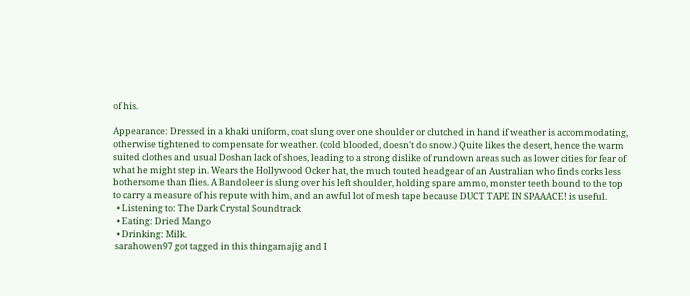of his.

Appearance: Dressed in a khaki uniform, coat slung over one shoulder or clutched in hand if weather is accommodating, otherwise tightened to compensate for weather. (cold blooded, doesn't do snow.) Quite likes the desert, hence the warm suited clothes and usual Doshan lack of shoes, leading to a strong dislike of rundown areas such as lower cities for fear of what he might step in. Wears the Hollywood Ocker hat, the much touted headgear of an Australian who finds corks less bothersome than flies. A Bandoleer is slung over his left shoulder, holding spare ammo, monster teeth bound to the top to carry a measure of his repute with him, and an awful lot of mesh tape because DUCT TAPE IN SPAAACE! is useful.
  • Listening to: The Dark Crystal Soundtrack
  • Eating: Dried Mango
  • Drinking: Milk.
 sarahowen97 got tagged in this thingamajig and I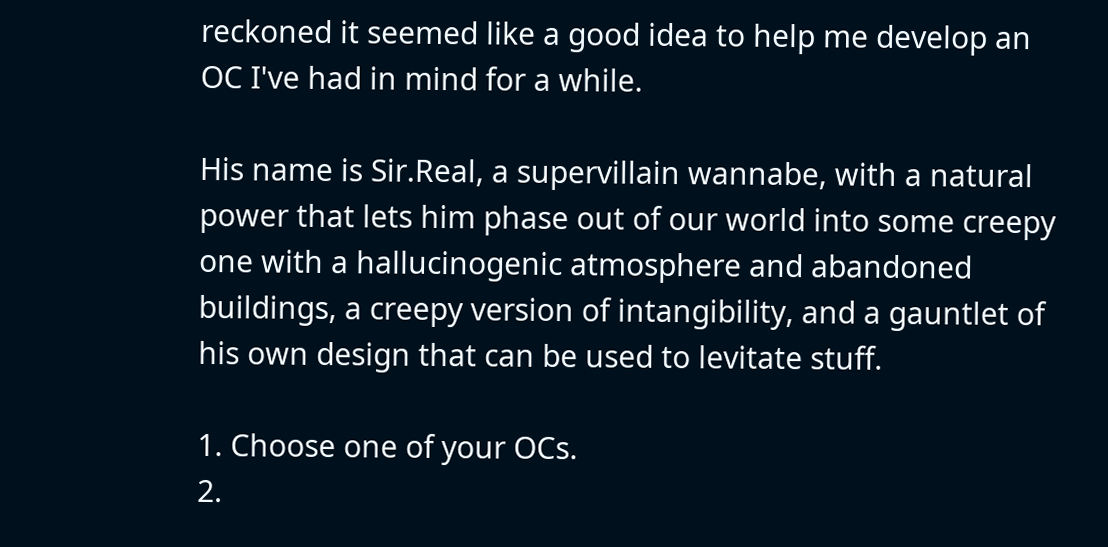reckoned it seemed like a good idea to help me develop an OC I've had in mind for a while.

His name is Sir.Real, a supervillain wannabe, with a natural power that lets him phase out of our world into some creepy one with a hallucinogenic atmosphere and abandoned buildings, a creepy version of intangibility, and a gauntlet of his own design that can be used to levitate stuff.

1. Choose one of your OCs.
2.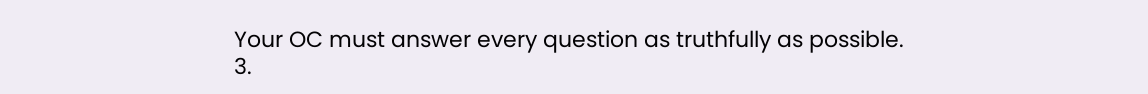Your OC must answer every question as truthfully as possible.
3.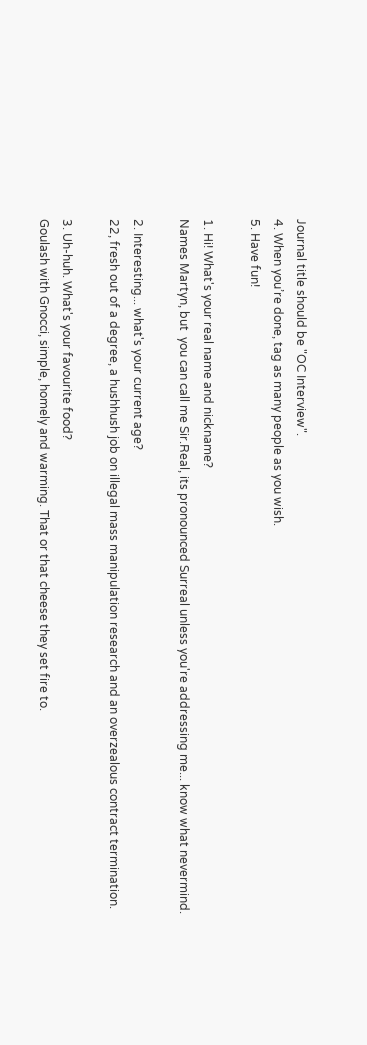Journal title should be "OC Interview".
4. When you’re done, tag as many people as you wish.
5. Have fun!

1. Hi! What's your real name and nickname?
Names Martyn, but  you can call me Sir.Real, its pronounced Surreal unless you're addressing me... know what nevermind.

2. Interesting... what's your current age?
22, fresh out of a degree, a hushhush job on illegal mass manipulation research and an overzealous contract termination.

3. Uh-huh. What's your favourite food?
Goulash with Gnocci, simple, homely and warming. That or that cheese they set fire to.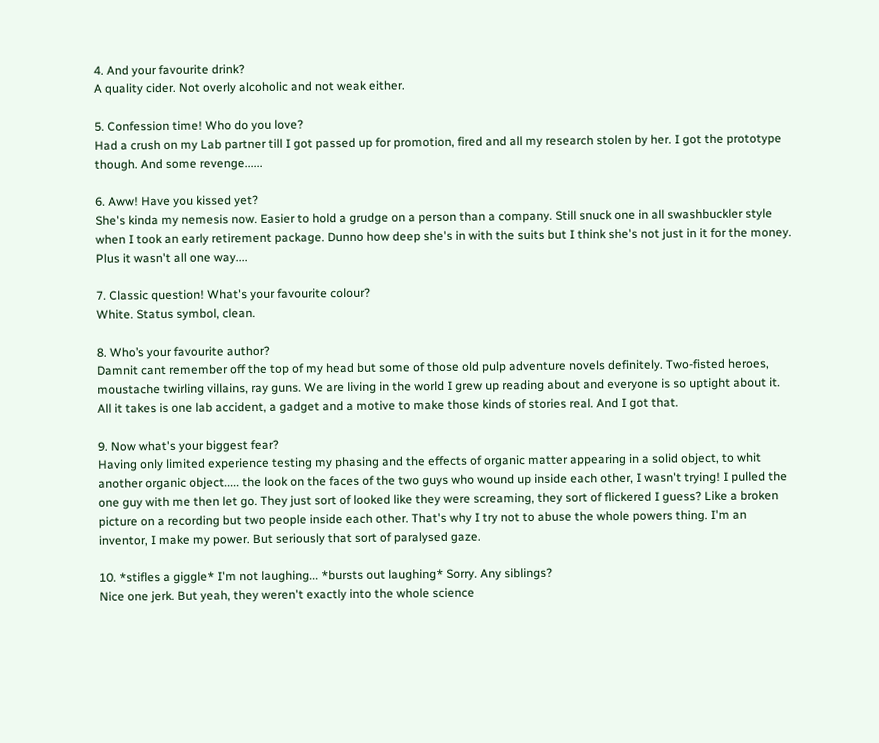4. And your favourite drink?
A quality cider. Not overly alcoholic and not weak either.

5. Confession time! Who do you love?
Had a crush on my Lab partner till I got passed up for promotion, fired and all my research stolen by her. I got the prototype though. And some revenge......

6. Aww! Have you kissed yet?
She's kinda my nemesis now. Easier to hold a grudge on a person than a company. Still snuck one in all swashbuckler style when I took an early retirement package. Dunno how deep she's in with the suits but I think she's not just in it for the money. Plus it wasn't all one way....

7. Classic question! What's your favourite colour?
White. Status symbol, clean.

8. Who’s your favourite author?
Damnit cant remember off the top of my head but some of those old pulp adventure novels definitely. Two-fisted heroes, moustache twirling villains, ray guns. We are living in the world I grew up reading about and everyone is so uptight about it. All it takes is one lab accident, a gadget and a motive to make those kinds of stories real. And I got that.

9. Now what's your biggest fear?
Having only limited experience testing my phasing and the effects of organic matter appearing in a solid object, to whit another organic object..... the look on the faces of the two guys who wound up inside each other, I wasn't trying! I pulled the one guy with me then let go. They just sort of looked like they were screaming, they sort of flickered I guess? Like a broken picture on a recording but two people inside each other. That's why I try not to abuse the whole powers thing. I'm an inventor, I make my power. But seriously that sort of paralysed gaze.

10. *stifles a giggle* I'm not laughing... *bursts out laughing* Sorry. Any siblings?
Nice one jerk. But yeah, they weren't exactly into the whole science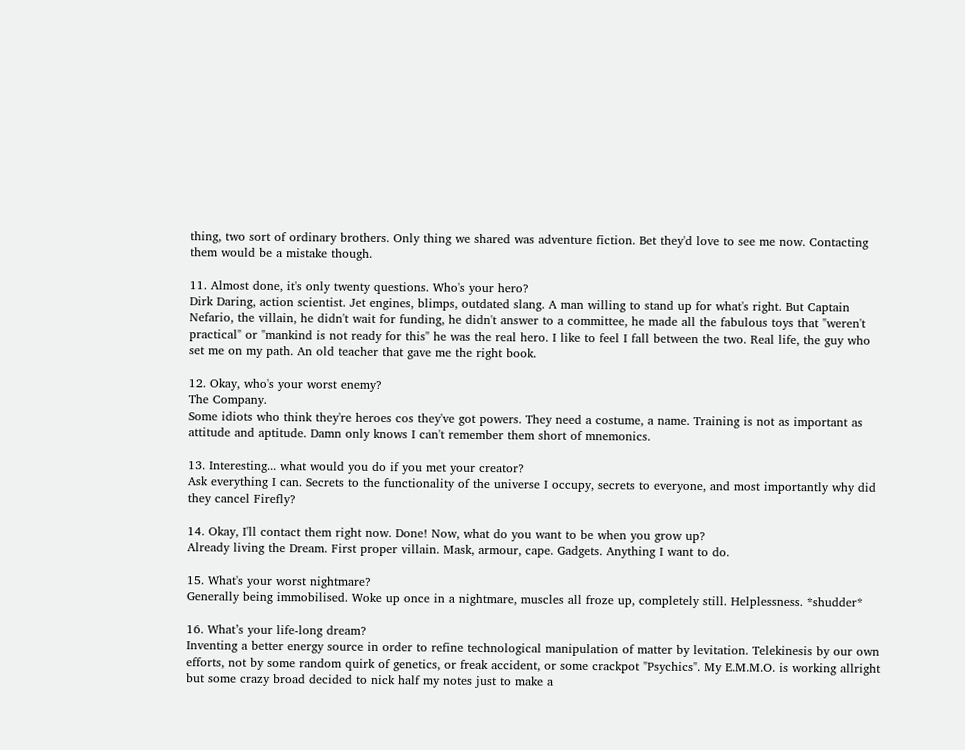thing, two sort of ordinary brothers. Only thing we shared was adventure fiction. Bet they'd love to see me now. Contacting them would be a mistake though.

11. Almost done, it's only twenty questions. Who's your hero?
Dirk Daring, action scientist. Jet engines, blimps, outdated slang. A man willing to stand up for what's right. But Captain Nefario, the villain, he didn't wait for funding, he didn't answer to a committee, he made all the fabulous toys that "weren't practical" or "mankind is not ready for this" he was the real hero. I like to feel I fall between the two. Real life, the guy who set me on my path. An old teacher that gave me the right book.

12. Okay, who's your worst enemy?
The Company.
Some idiots who think they're heroes cos they've got powers. They need a costume, a name. Training is not as important as attitude and aptitude. Damn only knows I can't remember them short of mnemonics.

13. Interesting... what would you do if you met your creator?
Ask everything I can. Secrets to the functionality of the universe I occupy, secrets to everyone, and most importantly why did they cancel Firefly?

14. Okay, I'll contact them right now. Done! Now, what do you want to be when you grow up?
Already living the Dream. First proper villain. Mask, armour, cape. Gadgets. Anything I want to do.

15. What's your worst nightmare?
Generally being immobilised. Woke up once in a nightmare, muscles all froze up, completely still. Helplessness. *shudder*

16. What’s your life-long dream?
Inventing a better energy source in order to refine technological manipulation of matter by levitation. Telekinesis by our own efforts, not by some random quirk of genetics, or freak accident, or some crackpot "Psychics". My E.M.M.O. is working allright but some crazy broad decided to nick half my notes just to make a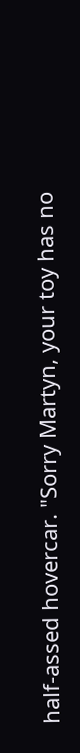half-assed hovercar. "Sorry Martyn, your toy has no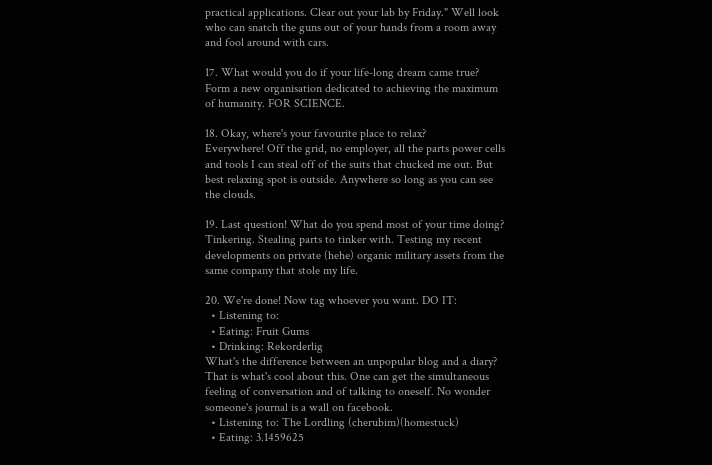practical applications. Clear out your lab by Friday." Well look who can snatch the guns out of your hands from a room away and fool around with cars.

17. What would you do if your life-long dream came true?
Form a new organisation dedicated to achieving the maximum of humanity. FOR SCIENCE.

18. Okay, where's your favourite place to relax?
Everywhere! Off the grid, no employer, all the parts power cells and tools I can steal off of the suits that chucked me out. But best relaxing spot is outside. Anywhere so long as you can see the clouds.

19. Last question! What do you spend most of your time doing?
Tinkering. Stealing parts to tinker with. Testing my recent developments on private (hehe) organic military assets from the same company that stole my life.

20. We're done! Now tag whoever you want. DO IT:
  • Listening to:
  • Eating: Fruit Gums
  • Drinking: Rekorderlig
What's the difference between an unpopular blog and a diary?
That is what's cool about this. One can get the simultaneous feeling of conversation and of talking to oneself. No wonder someone's journal is a wall on facebook.
  • Listening to: The Lordling (cherubim)(homestuck)
  • Eating: 3.1459625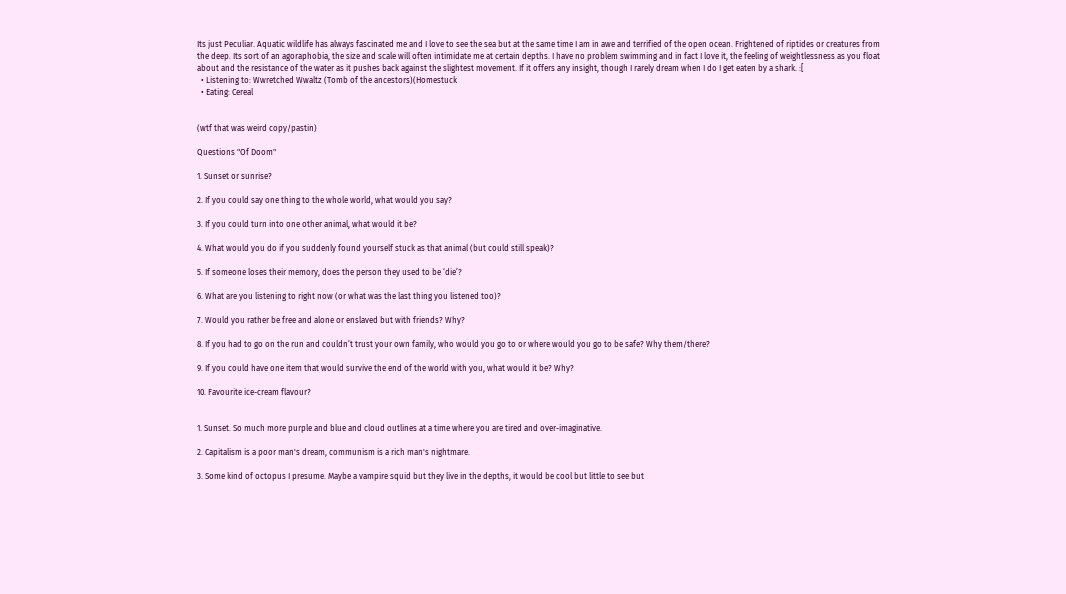Its just Peculiar. Aquatic wildlife has always fascinated me and I love to see the sea but at the same time I am in awe and terrified of the open ocean. Frightened of riptides or creatures from the deep. Its sort of an agoraphobia, the size and scale will often intimidate me at certain depths. I have no problem swimming and in fact I love it, the feeling of weightlessness as you float about and the resistance of the water as it pushes back against the slightest movement. If it offers any insight, though I rarely dream when I do I get eaten by a shark. :[
  • Listening to: Wwretched Wwaltz (Tomb of the ancestors)(Homestuck
  • Eating: Cereal


(wtf that was weird copy/pastin)

Questions "Of Doom"

1. Sunset or sunrise?

2. If you could say one thing to the whole world, what would you say?

3. If you could turn into one other animal, what would it be?

4. What would you do if you suddenly found yourself stuck as that animal (but could still speak)?

5. If someone loses their memory, does the person they used to be ‘die’?

6. What are you listening to right now (or what was the last thing you listened too)?

7. Would you rather be free and alone or enslaved but with friends? Why?

8. If you had to go on the run and couldn’t trust your own family, who would you go to or where would you go to be safe? Why them/there?

9. If you could have one item that would survive the end of the world with you, what would it be? Why?

10. Favourite ice-cream flavour?


1. Sunset. So much more purple and blue and cloud outlines at a time where you are tired and over-imaginative.

2. Capitalism is a poor man's dream, communism is a rich man's nightmare.

3. Some kind of octopus I presume. Maybe a vampire squid but they live in the depths, it would be cool but little to see but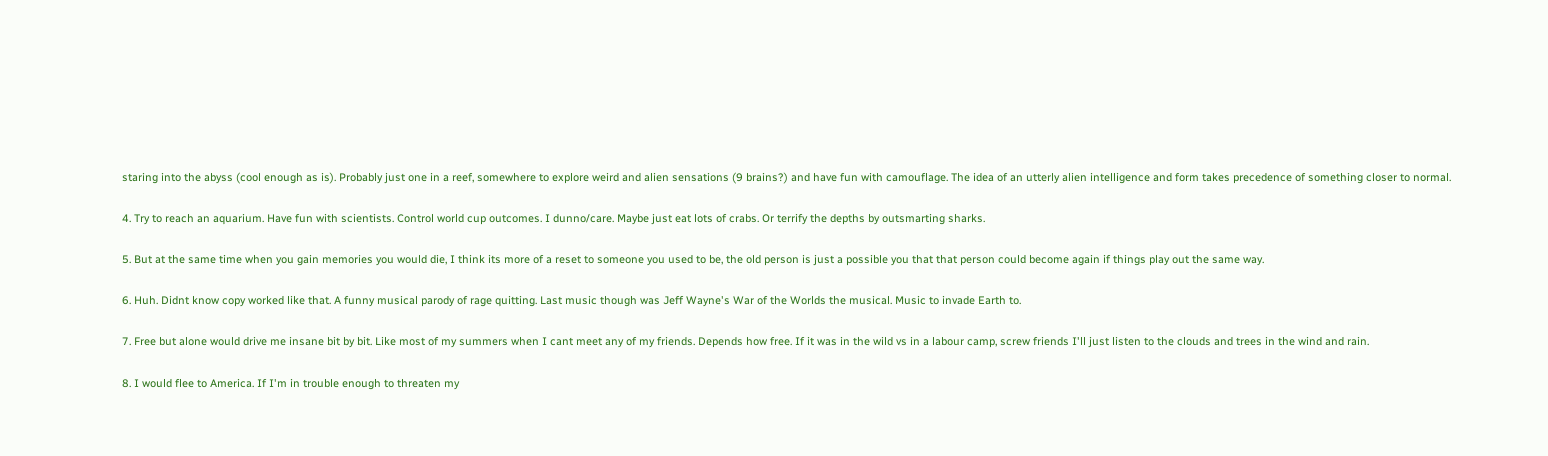staring into the abyss (cool enough as is). Probably just one in a reef, somewhere to explore weird and alien sensations (9 brains?) and have fun with camouflage. The idea of an utterly alien intelligence and form takes precedence of something closer to normal.

4. Try to reach an aquarium. Have fun with scientists. Control world cup outcomes. I dunno/care. Maybe just eat lots of crabs. Or terrify the depths by outsmarting sharks.

5. But at the same time when you gain memories you would die, I think its more of a reset to someone you used to be, the old person is just a possible you that that person could become again if things play out the same way.

6. Huh. Didnt know copy worked like that. A funny musical parody of rage quitting. Last music though was Jeff Wayne's War of the Worlds the musical. Music to invade Earth to.

7. Free but alone would drive me insane bit by bit. Like most of my summers when I cant meet any of my friends. Depends how free. If it was in the wild vs in a labour camp, screw friends I'll just listen to the clouds and trees in the wind and rain.

8. I would flee to America. If I'm in trouble enough to threaten my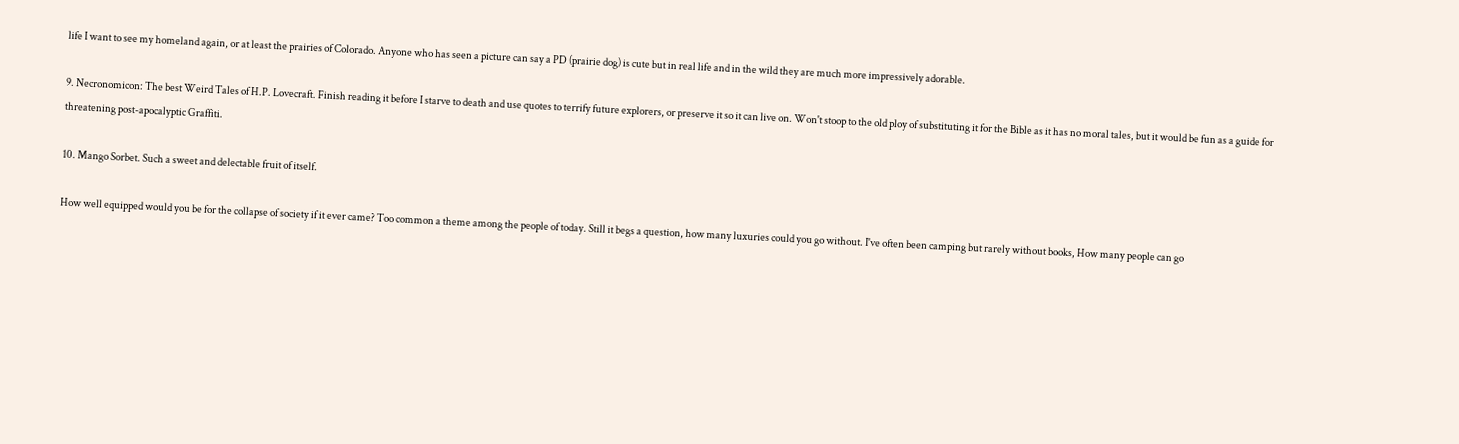life I want to see my homeland again, or at least the prairies of Colorado. Anyone who has seen a picture can say a PD (prairie dog) is cute but in real life and in the wild they are much more impressively adorable.

9. Necronomicon: The best Weird Tales of H.P. Lovecraft. Finish reading it before I starve to death and use quotes to terrify future explorers, or preserve it so it can live on. Won't stoop to the old ploy of substituting it for the Bible as it has no moral tales, but it would be fun as a guide for threatening post-apocalyptic Graffiti.

10. Mango Sorbet. Such a sweet and delectable fruit of itself.

How well equipped would you be for the collapse of society if it ever came? Too common a theme among the people of today. Still it begs a question, how many luxuries could you go without. I've often been camping but rarely without books, How many people can go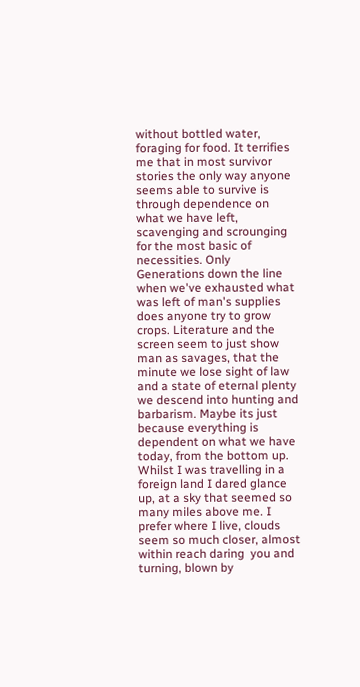without bottled water, foraging for food. It terrifies me that in most survivor stories the only way anyone seems able to survive is through dependence on what we have left, scavenging and scrounging for the most basic of necessities. Only Generations down the line when we've exhausted what was left of man's supplies does anyone try to grow crops. Literature and the screen seem to just show man as savages, that the minute we lose sight of law and a state of eternal plenty we descend into hunting and barbarism. Maybe its just because everything is dependent on what we have today, from the bottom up.
Whilst I was travelling in a foreign land I dared glance up, at a sky that seemed so many miles above me. I prefer where I live, clouds seem so much closer, almost within reach daring  you and turning, blown by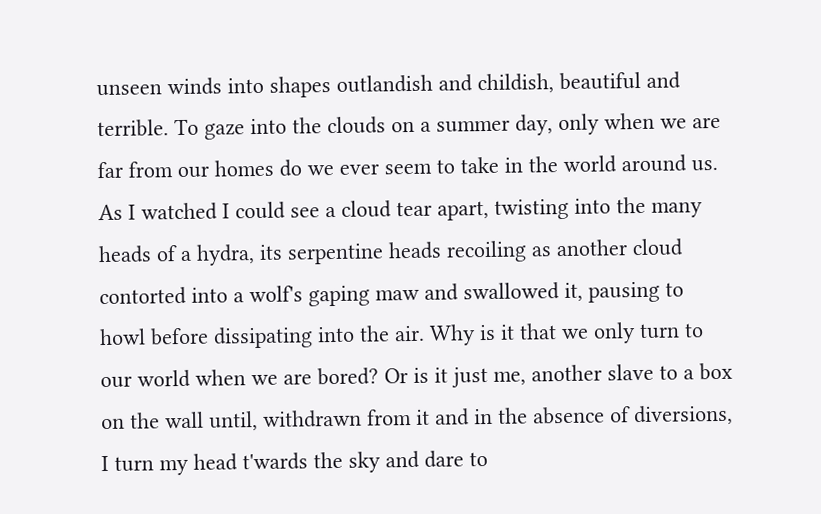unseen winds into shapes outlandish and childish, beautiful and terrible. To gaze into the clouds on a summer day, only when we are far from our homes do we ever seem to take in the world around us. As I watched I could see a cloud tear apart, twisting into the many heads of a hydra, its serpentine heads recoiling as another cloud contorted into a wolf's gaping maw and swallowed it, pausing to howl before dissipating into the air. Why is it that we only turn to our world when we are bored? Or is it just me, another slave to a box on the wall until, withdrawn from it and in the absence of diversions, I turn my head t'wards the sky and dare to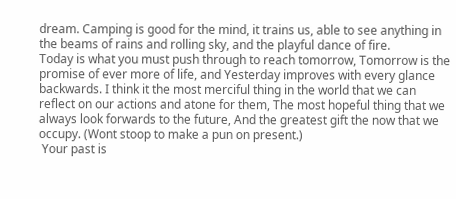dream. Camping is good for the mind, it trains us, able to see anything in the beams of rains and rolling sky, and the playful dance of fire.
Today is what you must push through to reach tomorrow, Tomorrow is the promise of ever more of life, and Yesterday improves with every glance backwards. I think it the most merciful thing in the world that we can reflect on our actions and atone for them, The most hopeful thing that we always look forwards to the future, And the greatest gift the now that we occupy. (Wont stoop to make a pun on present.)
 Your past is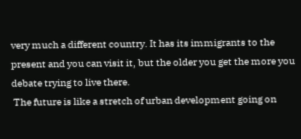very much a different country. It has its immigrants to the present and you can visit it, but the older you get the more you debate trying to live there.
 The future is like a stretch of urban development going on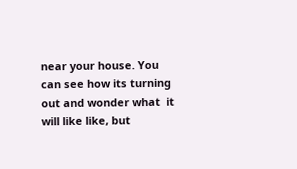near your house. You can see how its turning out and wonder what  it will like like, but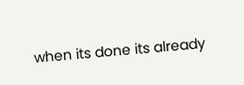when its done its already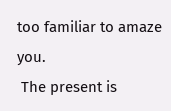too familiar to amaze you.
 The present is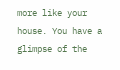more like your house. You have a glimpse of the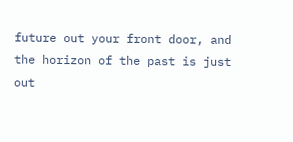future out your front door, and the horizon of the past is just out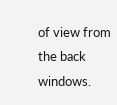of view from the back windows.